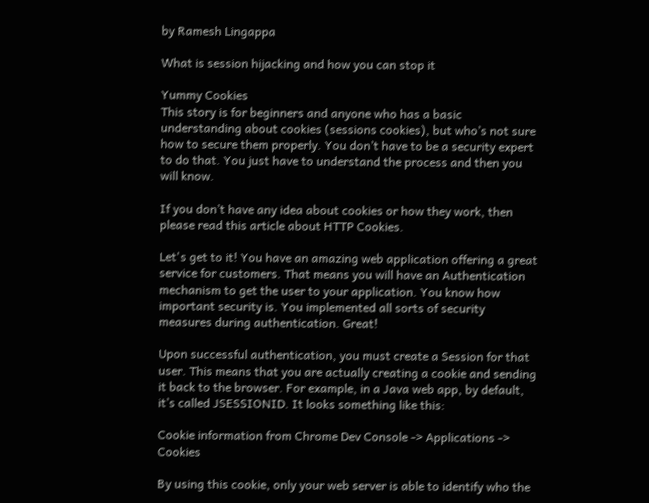by Ramesh Lingappa

What is session hijacking and how you can stop it

Yummy Cookies
This story is for beginners and anyone who has a basic understanding about cookies (sessions cookies), but who’s not sure how to secure them properly. You don’t have to be a security expert to do that. You just have to understand the process and then you will know.

If you don’t have any idea about cookies or how they work, then please read this article about HTTP Cookies.

Let's get to it! You have an amazing web application offering a great service for customers. That means you will have an Authentication mechanism to get the user to your application. You know how important security is. You implemented all sorts of security measures during authentication. Great!

Upon successful authentication, you must create a Session for that user. This means that you are actually creating a cookie and sending it back to the browser. For example, in a Java web app, by default, it’s called JSESSIONID. It looks something like this:

Cookie information from Chrome Dev Console -> Applications -> Cookies

By using this cookie, only your web server is able to identify who the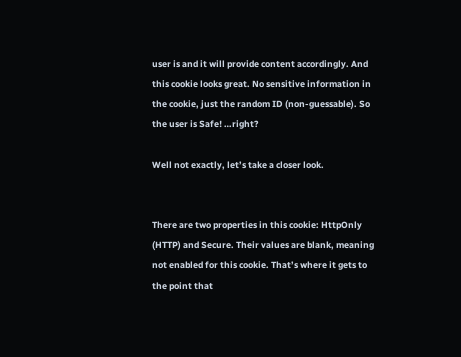user is and it will provide content accordingly. And this cookie looks great. No sensitive information in the cookie, just the random ID (non-guessable). So the user is Safe! …right?

Well not exactly, let’s take a closer look.


There are two properties in this cookie: HttpOnly (HTTP) and Secure. Their values are blank, meaning not enabled for this cookie. That’s where it gets to the point that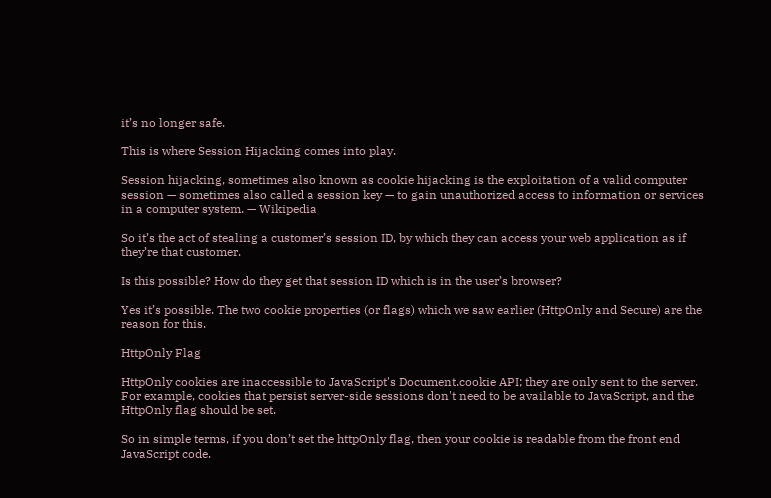it’s no longer safe.

This is where Session Hijacking comes into play.

Session hijacking, sometimes also known as cookie hijacking is the exploitation of a valid computer session — sometimes also called a session key — to gain unauthorized access to information or services in a computer system. — Wikipedia

So it’s the act of stealing a customer’s session ID, by which they can access your web application as if they’re that customer.

Is this possible? How do they get that session ID which is in the user’s browser?

Yes it’s possible. The two cookie properties (or flags) which we saw earlier (HttpOnly and Secure) are the reason for this.

HttpOnly Flag

HttpOnly cookies are inaccessible to JavaScript's Document.cookie API; they are only sent to the server. For example, cookies that persist server-side sessions don't need to be available to JavaScript, and the HttpOnly flag should be set.

So in simple terms, if you don’t set the httpOnly flag, then your cookie is readable from the front end JavaScript code.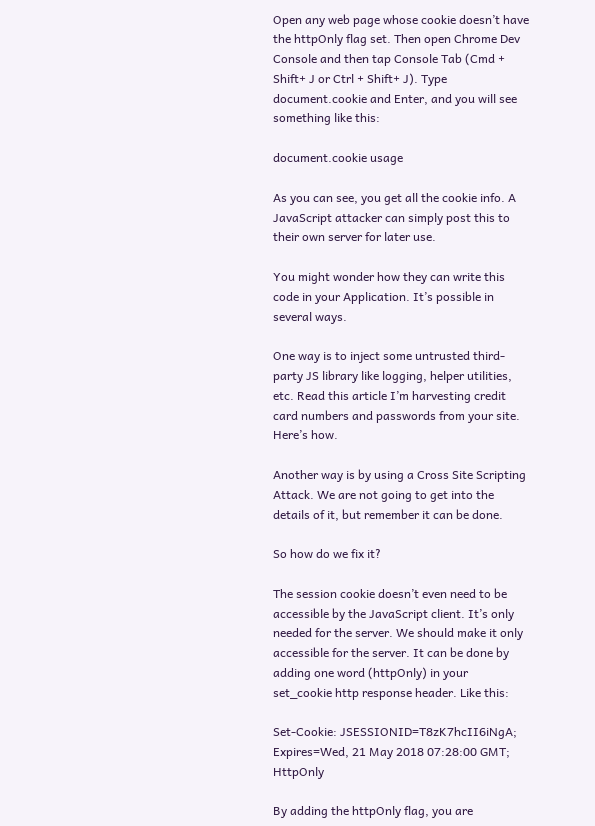Open any web page whose cookie doesn’t have the httpOnly flag set. Then open Chrome Dev Console and then tap Console Tab (Cmd + Shift+ J or Ctrl + Shift+ J). Type document.cookie and Enter, and you will see something like this:

document.cookie usage

As you can see, you get all the cookie info. A JavaScript attacker can simply post this to their own server for later use.

You might wonder how they can write this code in your Application. It’s possible in several ways.

One way is to inject some untrusted third-party JS library like logging, helper utilities, etc. Read this article I’m harvesting credit card numbers and passwords from your site. Here’s how.

Another way is by using a Cross Site Scripting Attack. We are not going to get into the details of it, but remember it can be done.

So how do we fix it?

The session cookie doesn’t even need to be accessible by the JavaScript client. It’s only needed for the server. We should make it only accessible for the server. It can be done by adding one word (httpOnly) in your set_cookie http response header. Like this:

Set-Cookie: JSESSIONID=T8zK7hcII6iNgA; Expires=Wed, 21 May 2018 07:28:00 GMT; HttpOnly

By adding the httpOnly flag, you are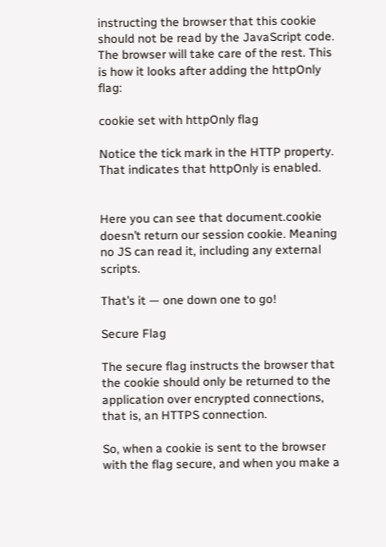instructing the browser that this cookie should not be read by the JavaScript code. The browser will take care of the rest. This is how it looks after adding the httpOnly flag:

cookie set with httpOnly flag

Notice the tick mark in the HTTP property. That indicates that httpOnly is enabled.


Here you can see that document.cookie doesn’t return our session cookie. Meaning no JS can read it, including any external scripts.

That’s it — one down one to go!

Secure Flag

The secure flag instructs the browser that the cookie should only be returned to the application over encrypted connections, that is, an HTTPS connection.

So, when a cookie is sent to the browser with the flag secure, and when you make a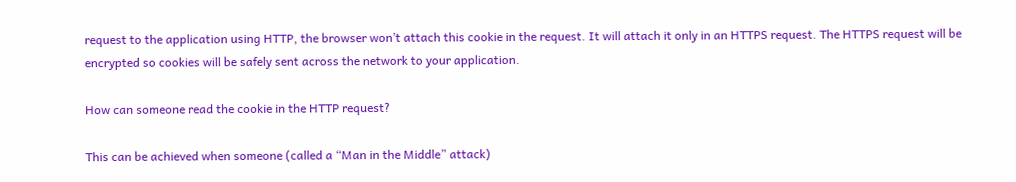request to the application using HTTP, the browser won’t attach this cookie in the request. It will attach it only in an HTTPS request. The HTTPS request will be encrypted so cookies will be safely sent across the network to your application.

How can someone read the cookie in the HTTP request?

This can be achieved when someone (called a “Man in the Middle” attack)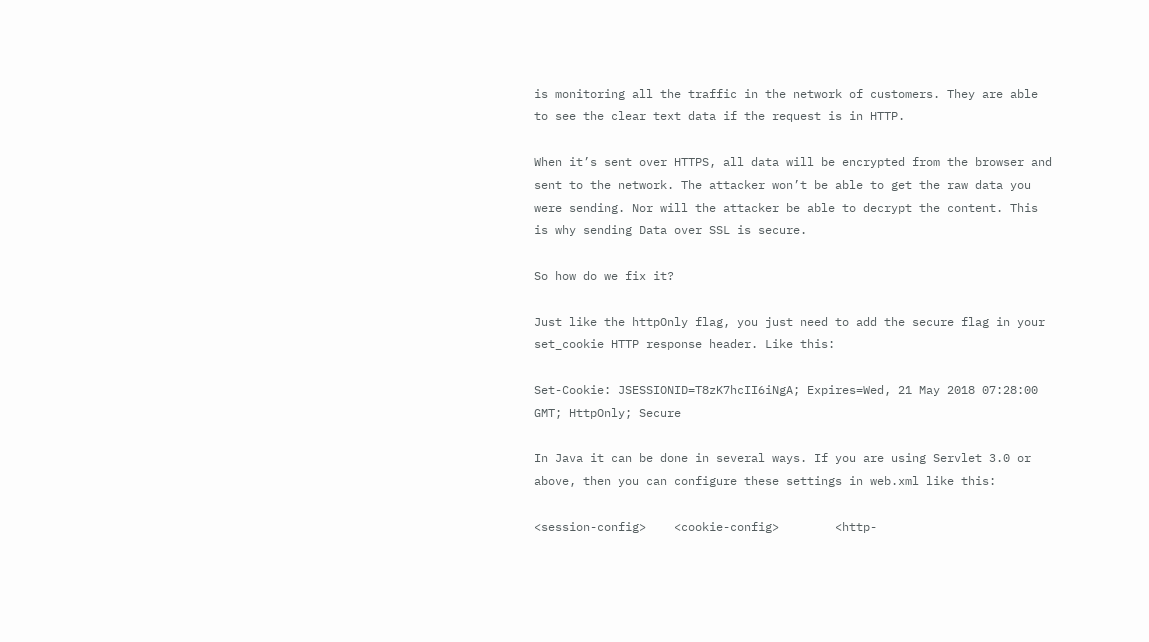is monitoring all the traffic in the network of customers. They are able to see the clear text data if the request is in HTTP.

When it’s sent over HTTPS, all data will be encrypted from the browser and sent to the network. The attacker won’t be able to get the raw data you were sending. Nor will the attacker be able to decrypt the content. This is why sending Data over SSL is secure.

So how do we fix it?

Just like the httpOnly flag, you just need to add the secure flag in your set_cookie HTTP response header. Like this:

Set-Cookie: JSESSIONID=T8zK7hcII6iNgA; Expires=Wed, 21 May 2018 07:28:00 GMT; HttpOnly; Secure

In Java it can be done in several ways. If you are using Servlet 3.0 or above, then you can configure these settings in web.xml like this:

<session-config>    <cookie-config>        <http-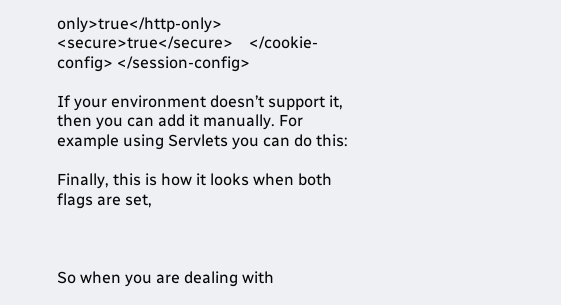only>true</http-only>        <secure>true</secure>    </cookie-config> </session-config>

If your environment doesn’t support it, then you can add it manually. For example using Servlets you can do this:

Finally, this is how it looks when both flags are set,



So when you are dealing with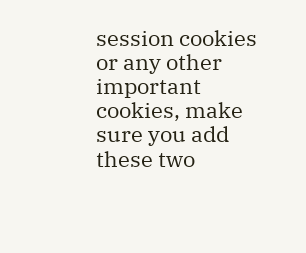session cookies or any other important cookies, make sure you add these two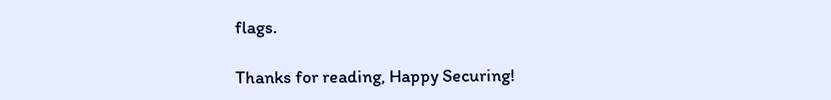flags.

Thanks for reading, Happy Securing!